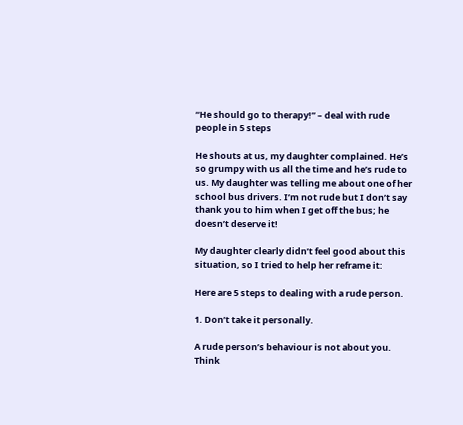“He should go to therapy!” – deal with rude people in 5 steps

He shouts at us, my daughter complained. He’s so grumpy with us all the time and he’s rude to us. My daughter was telling me about one of her school bus drivers. I’m not rude but I don’t say thank you to him when I get off the bus; he doesn’t deserve it!

My daughter clearly didn’t feel good about this situation, so I tried to help her reframe it:

Here are 5 steps to dealing with a rude person.

1. Don’t take it personally.

A rude person’s behaviour is not about you. Think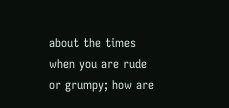about the times when you are rude or grumpy; how are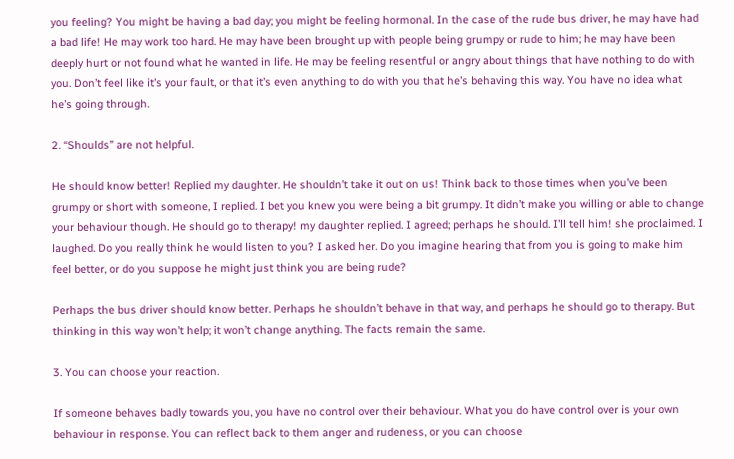you feeling? You might be having a bad day; you might be feeling hormonal. In the case of the rude bus driver, he may have had a bad life! He may work too hard. He may have been brought up with people being grumpy or rude to him; he may have been deeply hurt or not found what he wanted in life. He may be feeling resentful or angry about things that have nothing to do with you. Don’t feel like it’s your fault, or that it’s even anything to do with you that he’s behaving this way. You have no idea what he’s going through.

2. “Shoulds” are not helpful.

He should know better! Replied my daughter. He shouldn’t take it out on us! Think back to those times when you’ve been grumpy or short with someone, I replied. I bet you knew you were being a bit grumpy. It didn’t make you willing or able to change your behaviour though. He should go to therapy! my daughter replied. I agreed; perhaps he should. I’ll tell him! she proclaimed. I laughed. Do you really think he would listen to you? I asked her. Do you imagine hearing that from you is going to make him feel better, or do you suppose he might just think you are being rude?

Perhaps the bus driver should know better. Perhaps he shouldn’t behave in that way, and perhaps he should go to therapy. But thinking in this way won’t help; it won’t change anything. The facts remain the same.

3. You can choose your reaction.

If someone behaves badly towards you, you have no control over their behaviour. What you do have control over is your own behaviour in response. You can reflect back to them anger and rudeness, or you can choose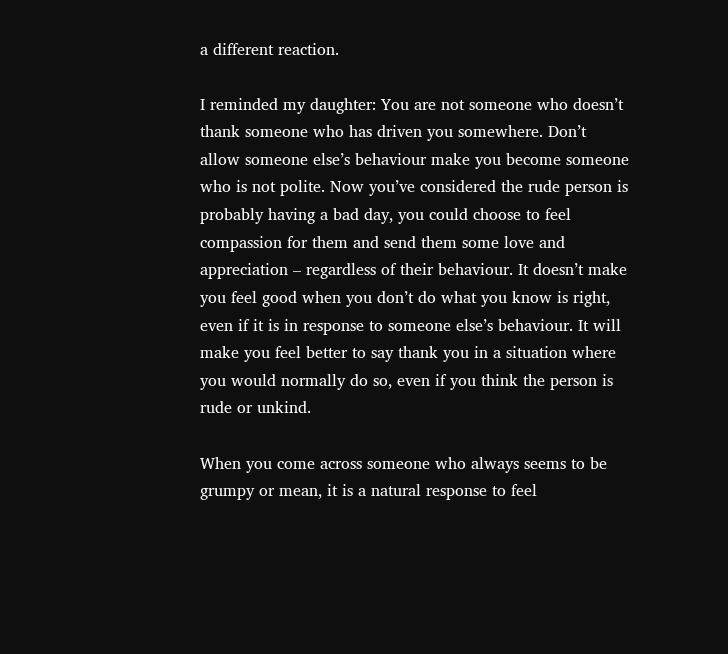a different reaction.

I reminded my daughter: You are not someone who doesn’t thank someone who has driven you somewhere. Don’t allow someone else’s behaviour make you become someone who is not polite. Now you’ve considered the rude person is probably having a bad day, you could choose to feel compassion for them and send them some love and appreciation – regardless of their behaviour. It doesn’t make you feel good when you don’t do what you know is right, even if it is in response to someone else’s behaviour. It will make you feel better to say thank you in a situation where you would normally do so, even if you think the person is rude or unkind.

When you come across someone who always seems to be grumpy or mean, it is a natural response to feel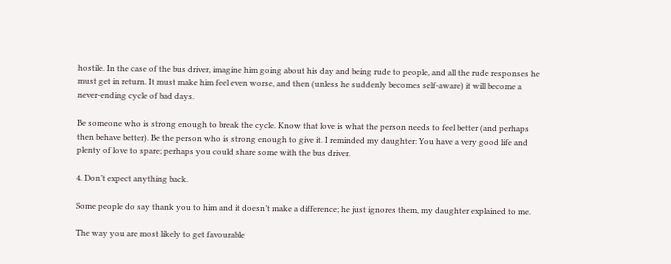hostile. In the case of the bus driver, imagine him going about his day and being rude to people, and all the rude responses he must get in return. It must make him feel even worse, and then (unless he suddenly becomes self-aware) it will become a never-ending cycle of bad days.

Be someone who is strong enough to break the cycle. Know that love is what the person needs to feel better (and perhaps then behave better). Be the person who is strong enough to give it. I reminded my daughter: You have a very good life and plenty of love to spare; perhaps you could share some with the bus driver.

4. Don’t expect anything back.

Some people do say thank you to him and it doesn’t make a difference; he just ignores them, my daughter explained to me.

The way you are most likely to get favourable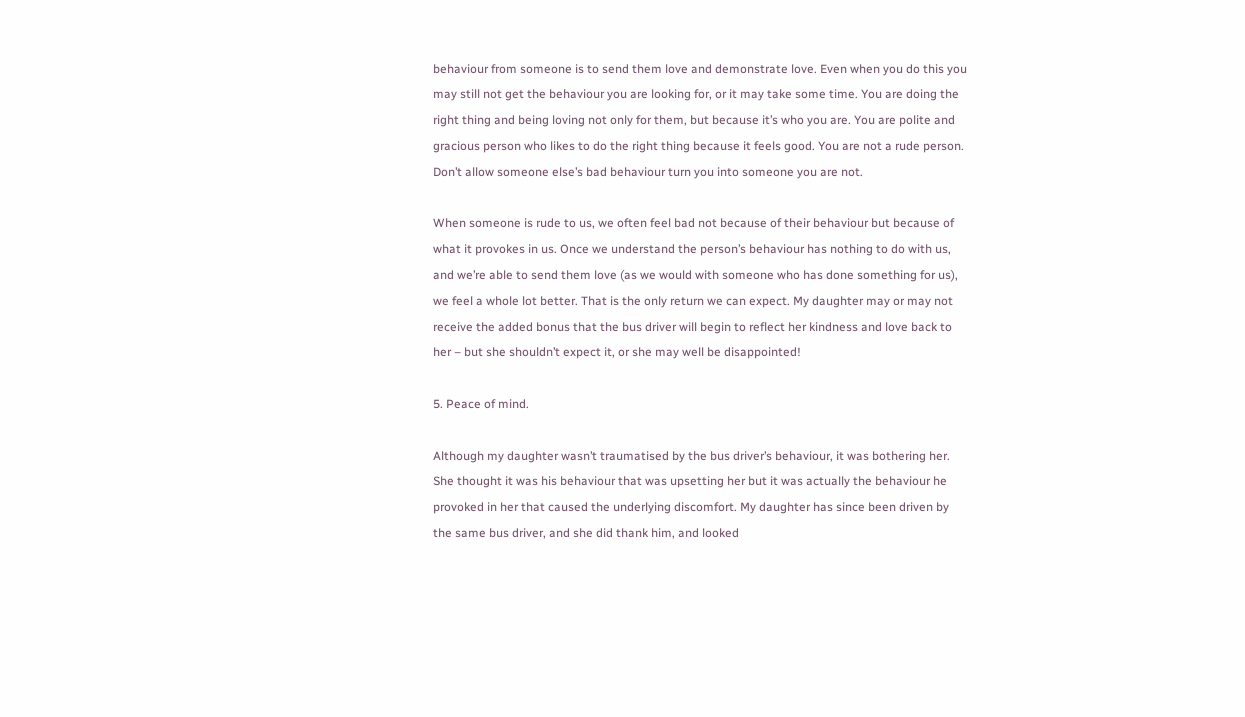behaviour from someone is to send them love and demonstrate love. Even when you do this you may still not get the behaviour you are looking for, or it may take some time. You are doing the right thing and being loving not only for them, but because it’s who you are. You are polite and gracious person who likes to do the right thing because it feels good. You are not a rude person. Don’t allow someone else’s bad behaviour turn you into someone you are not.

When someone is rude to us, we often feel bad not because of their behaviour but because of what it provokes in us. Once we understand the person’s behaviour has nothing to do with us, and we’re able to send them love (as we would with someone who has done something for us), we feel a whole lot better. That is the only return we can expect. My daughter may or may not receive the added bonus that the bus driver will begin to reflect her kindness and love back to her – but she shouldn’t expect it, or she may well be disappointed!

5. Peace of mind.

Although my daughter wasn’t traumatised by the bus driver’s behaviour, it was bothering her. She thought it was his behaviour that was upsetting her but it was actually the behaviour he provoked in her that caused the underlying discomfort. My daughter has since been driven by the same bus driver, and she did thank him, and looked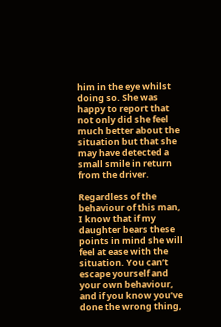him in the eye whilst doing so. She was happy to report that not only did she feel much better about the situation but that she may have detected a small smile in return from the driver.

Regardless of the behaviour of this man, I know that if my daughter bears these points in mind she will feel at ease with the situation. You can’t escape yourself and your own behaviour, and if you know you’ve done the wrong thing,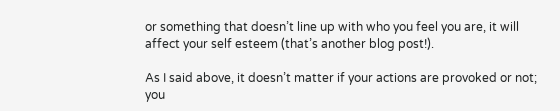or something that doesn’t line up with who you feel you are, it will affect your self esteem (that’s another blog post!).

As I said above, it doesn’t matter if your actions are provoked or not; you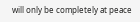will only be completely at peace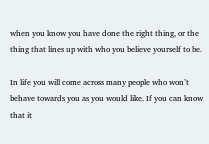when you know you have done the right thing, or the thing that lines up with who you believe yourself to be.

In life you will come across many people who won’t behave towards you as you would like. If you can know that it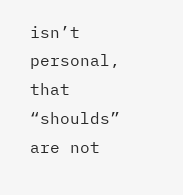isn’t personal, that “shoulds” are not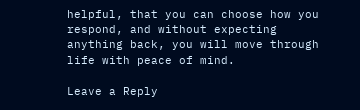helpful, that you can choose how you respond, and without expecting anything back, you will move through life with peace of mind.

Leave a Reply